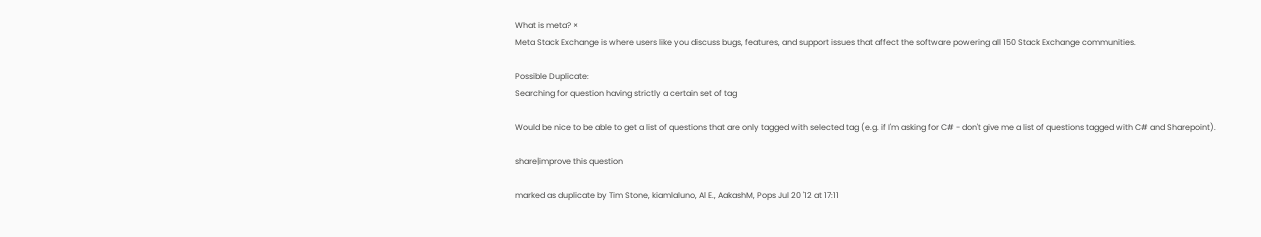What is meta? ×
Meta Stack Exchange is where users like you discuss bugs, features, and support issues that affect the software powering all 150 Stack Exchange communities.

Possible Duplicate:
Searching for question having strictly a certain set of tag

Would be nice to be able to get a list of questions that are only tagged with selected tag (e.g. if I'm asking for C# - don't give me a list of questions tagged with C# and Sharepoint).

share|improve this question

marked as duplicate by Tim Stone, kiamlaluno, Al E., AakashM, Pops Jul 20 '12 at 17:11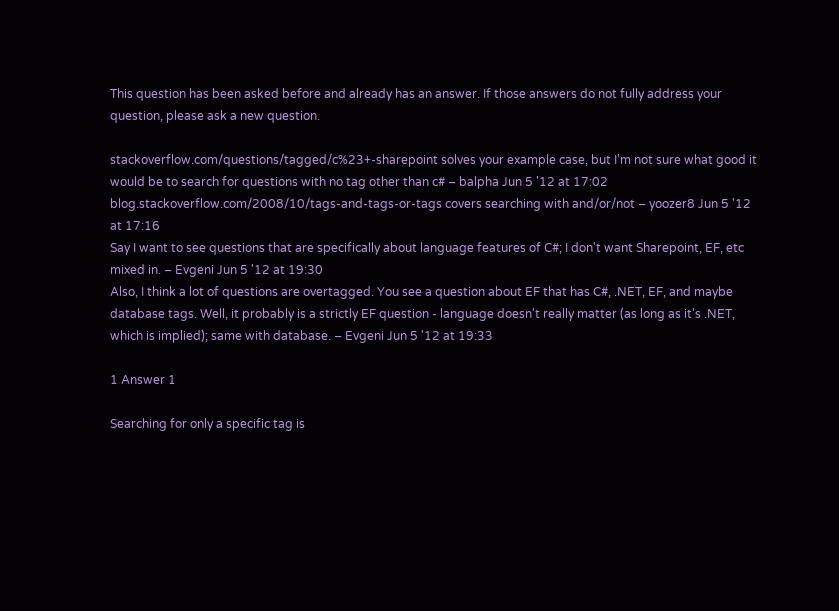This question has been asked before and already has an answer. If those answers do not fully address your question, please ask a new question.

stackoverflow.com/questions/tagged/c%23+-sharepoint solves your example case, but I'm not sure what good it would be to search for questions with no tag other than c# – balpha Jun 5 '12 at 17:02
blog.stackoverflow.com/2008/10/tags-and-tags-or-tags covers searching with and/or/not – yoozer8 Jun 5 '12 at 17:16
Say I want to see questions that are specifically about language features of C#; I don't want Sharepoint, EF, etc mixed in. – Evgeni Jun 5 '12 at 19:30
Also, I think a lot of questions are overtagged. You see a question about EF that has C#, .NET, EF, and maybe database tags. Well, it probably is a strictly EF question - language doesn't really matter (as long as it's .NET, which is implied); same with database. – Evgeni Jun 5 '12 at 19:33

1 Answer 1

Searching for only a specific tag is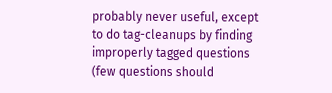probably never useful, except to do tag-cleanups by finding improperly tagged questions (few questions should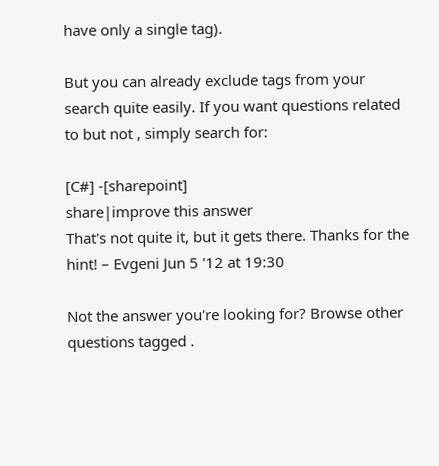have only a single tag).

But you can already exclude tags from your search quite easily. If you want questions related to but not , simply search for:

[C#] -[sharepoint]
share|improve this answer
That's not quite it, but it gets there. Thanks for the hint! – Evgeni Jun 5 '12 at 19:30

Not the answer you're looking for? Browse other questions tagged .